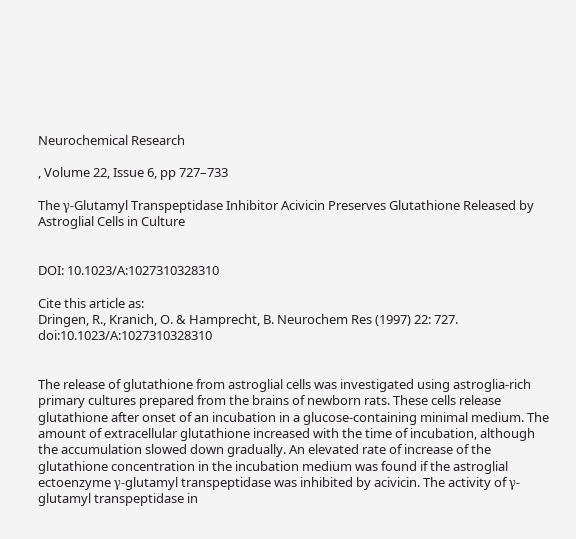Neurochemical Research

, Volume 22, Issue 6, pp 727–733

The γ-Glutamyl Transpeptidase Inhibitor Acivicin Preserves Glutathione Released by Astroglial Cells in Culture


DOI: 10.1023/A:1027310328310

Cite this article as:
Dringen, R., Kranich, O. & Hamprecht, B. Neurochem Res (1997) 22: 727. doi:10.1023/A:1027310328310


The release of glutathione from astroglial cells was investigated using astroglia-rich primary cultures prepared from the brains of newborn rats. These cells release glutathione after onset of an incubation in a glucose-containing minimal medium. The amount of extracellular glutathione increased with the time of incubation, although the accumulation slowed down gradually. An elevated rate of increase of the glutathione concentration in the incubation medium was found if the astroglial ectoenzyme γ-glutamyl transpeptidase was inhibited by acivicin. The activity of γ-glutamyl transpeptidase in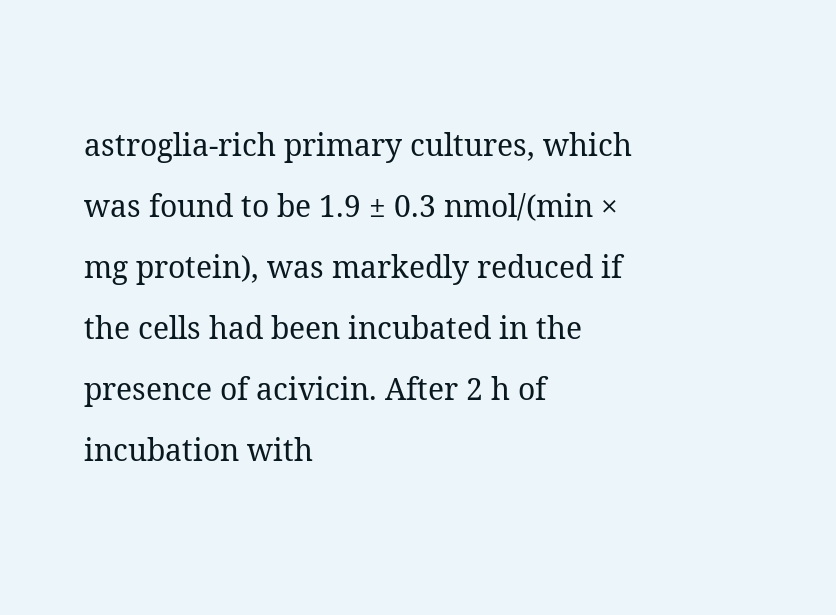astroglia-rich primary cultures, which was found to be 1.9 ± 0.3 nmol/(min × mg protein), was markedly reduced if the cells had been incubated in the presence of acivicin. After 2 h of incubation with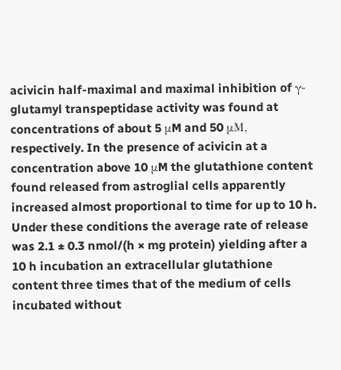acivicin half-maximal and maximal inhibition of γ-glutamyl transpeptidase activity was found at concentrations of about 5 μM and 50 μM, respectively. In the presence of acivicin at a concentration above 10 μM the glutathione content found released from astroglial cells apparently increased almost proportional to time for up to 10 h. Under these conditions the average rate of release was 2.1 ± 0.3 nmol/(h × mg protein) yielding after a 10 h incubation an extracellular glutathione content three times that of the medium of cells incubated without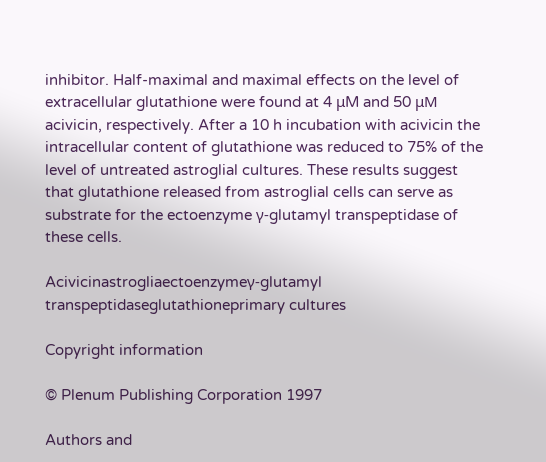inhibitor. Half-maximal and maximal effects on the level of extracellular glutathione were found at 4 μM and 50 μM acivicin, respectively. After a 10 h incubation with acivicin the intracellular content of glutathione was reduced to 75% of the level of untreated astroglial cultures. These results suggest that glutathione released from astroglial cells can serve as substrate for the ectoenzyme γ-glutamyl transpeptidase of these cells.

Acivicinastrogliaectoenzymeγ-glutamyl transpeptidaseglutathioneprimary cultures

Copyright information

© Plenum Publishing Corporation 1997

Authors and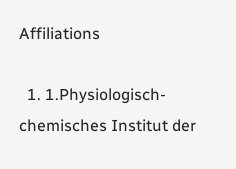Affiliations

  1. 1.Physiologisch-chemisches Institut der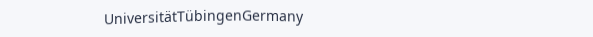UniversitätTübingenGermany